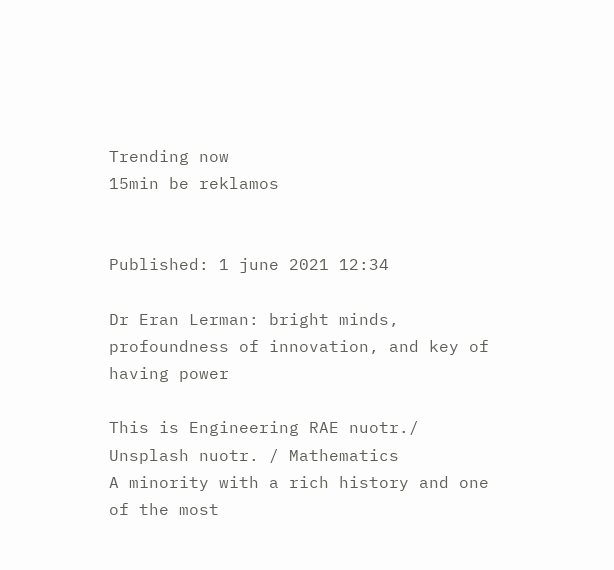Trending now
15min be reklamos


Published: 1 june 2021 12:34

Dr Eran Lerman: bright minds, profoundness of innovation, and key of having power

This is Engineering RAE nuotr./ Unsplash nuotr. / Mathematics
A minority with a rich history and one of the most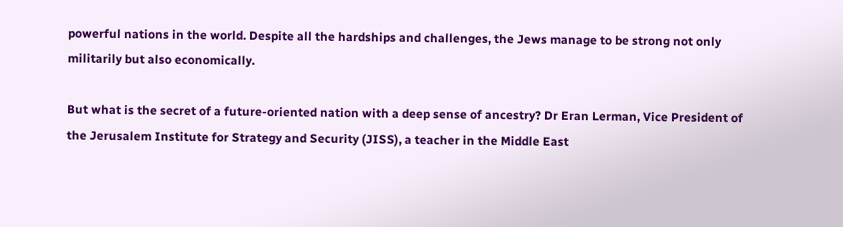powerful nations in the world. Despite all the hardships and challenges, the Jews manage to be strong not only militarily but also economically.

But what is the secret of a future-oriented nation with a deep sense of ancestry? Dr Eran Lerman, Vice President of the Jerusalem Institute for Strategy and Security (JISS), a teacher in the Middle East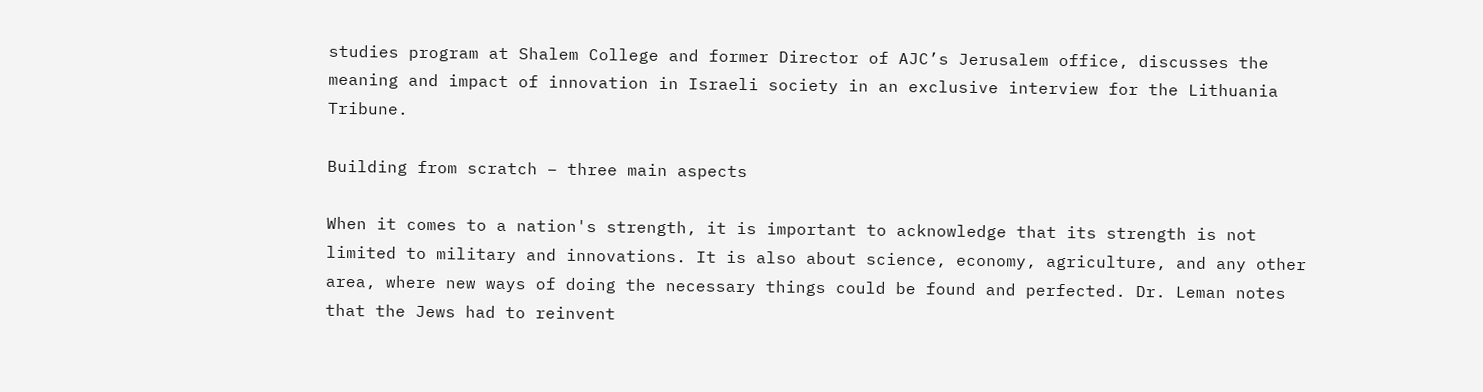studies program at Shalem College and former Director of AJC’s Jerusalem office, discusses the meaning and impact of innovation in Israeli society in an exclusive interview for the Lithuania Tribune.

Building from scratch – three main aspects

When it comes to a nation's strength, it is important to acknowledge that its strength is not limited to military and innovations. It is also about science, economy, agriculture, and any other area, where new ways of doing the necessary things could be found and perfected. Dr. Leman notes that the Jews had to reinvent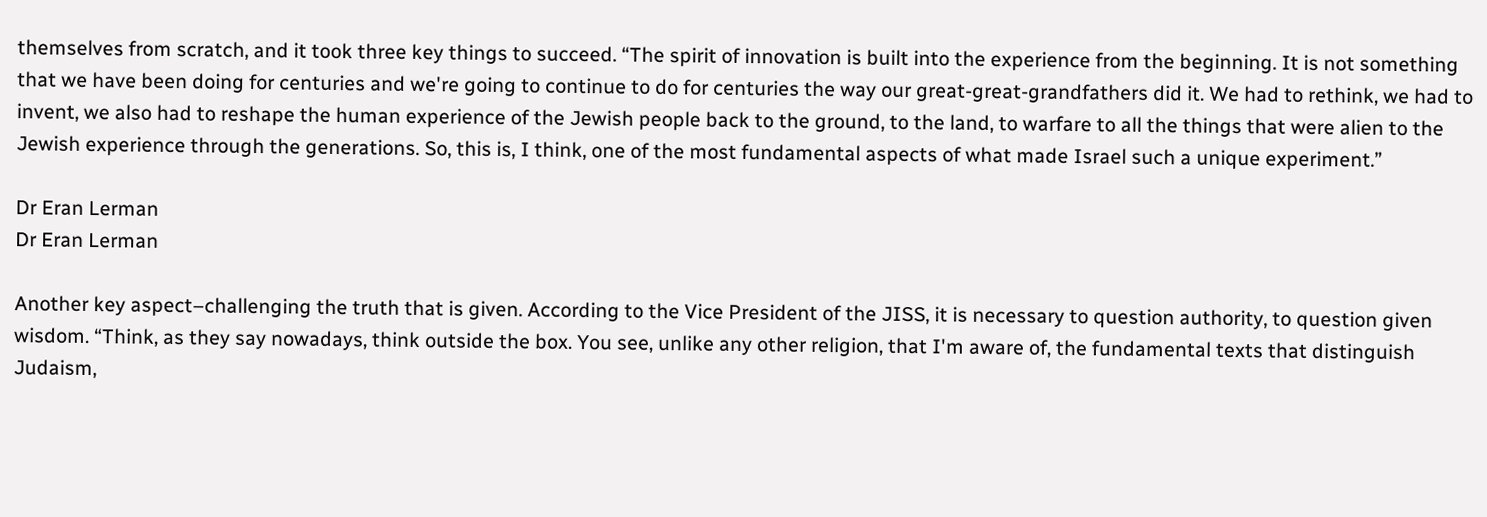themselves from scratch, and it took three key things to succeed. “The spirit of innovation is built into the experience from the beginning. It is not something that we have been doing for centuries and we're going to continue to do for centuries the way our great-great-grandfathers did it. We had to rethink, we had to invent, we also had to reshape the human experience of the Jewish people back to the ground, to the land, to warfare to all the things that were alien to the Jewish experience through the generations. So, this is, I think, one of the most fundamental aspects of what made Israel such a unique experiment.”

Dr Eran Lerman
Dr Eran Lerman

Another key aspect–challenging the truth that is given. According to the Vice President of the JISS, it is necessary to question authority, to question given wisdom. “Think, as they say nowadays, think outside the box. You see, unlike any other religion, that I'm aware of, the fundamental texts that distinguish Judaism,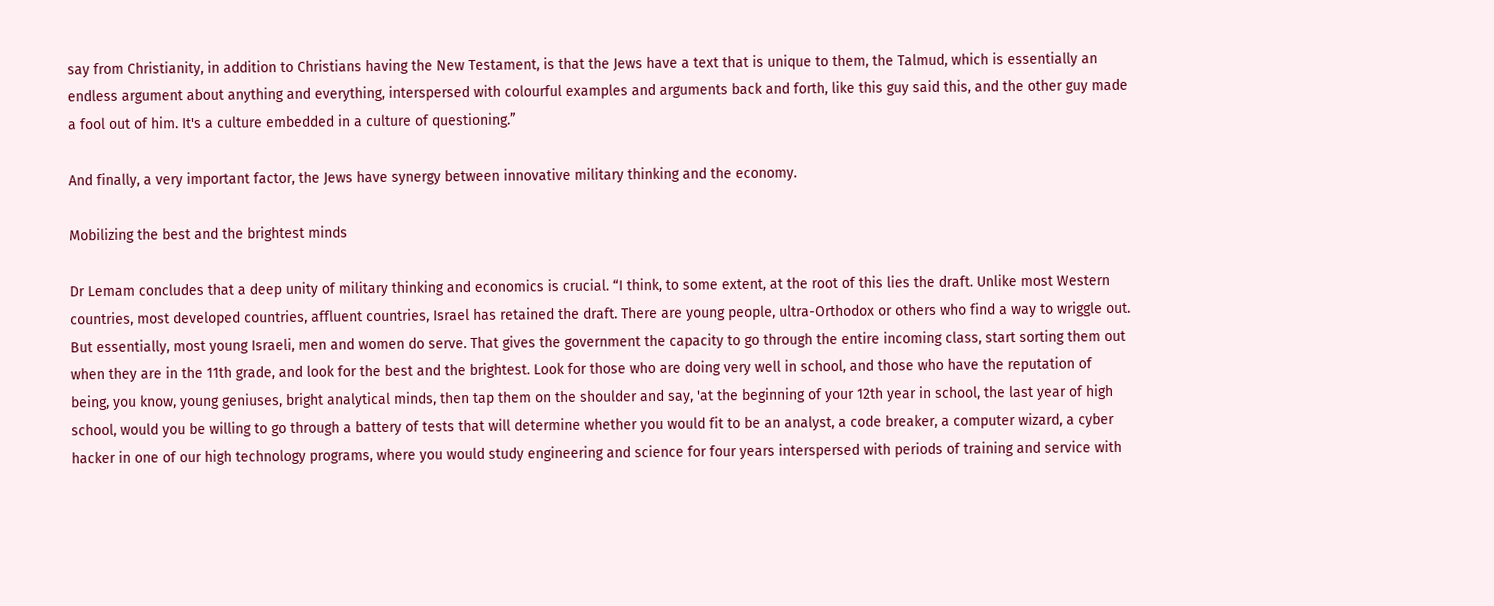say from Christianity, in addition to Christians having the New Testament, is that the Jews have a text that is unique to them, the Talmud, which is essentially an endless argument about anything and everything, interspersed with colourful examples and arguments back and forth, like this guy said this, and the other guy made a fool out of him. It's a culture embedded in a culture of questioning.”

And finally, a very important factor, the Jews have synergy between innovative military thinking and the economy.

Mobilizing the best and the brightest minds

Dr Lemam concludes that a deep unity of military thinking and economics is crucial. “I think, to some extent, at the root of this lies the draft. Unlike most Western countries, most developed countries, affluent countries, Israel has retained the draft. There are young people, ultra-Orthodox or others who find a way to wriggle out. But essentially, most young Israeli, men and women do serve. That gives the government the capacity to go through the entire incoming class, start sorting them out when they are in the 11th grade, and look for the best and the brightest. Look for those who are doing very well in school, and those who have the reputation of being, you know, young geniuses, bright analytical minds, then tap them on the shoulder and say, 'at the beginning of your 12th year in school, the last year of high school, would you be willing to go through a battery of tests that will determine whether you would fit to be an analyst, a code breaker, a computer wizard, a cyber hacker in one of our high technology programs, where you would study engineering and science for four years interspersed with periods of training and service with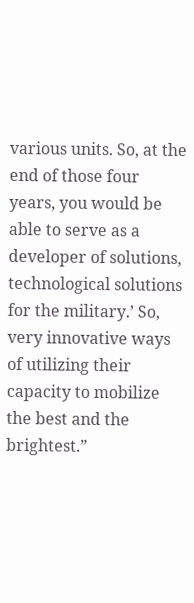various units. So, at the end of those four years, you would be able to serve as a developer of solutions, technological solutions for the military.’ So, very innovative ways of utilizing their capacity to mobilize the best and the brightest.”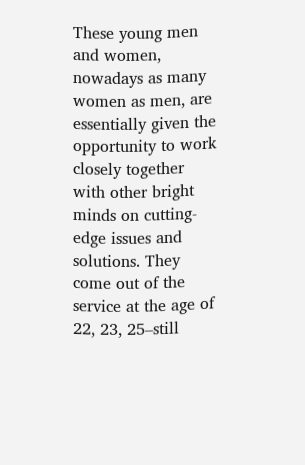These young men and women, nowadays as many women as men, are essentially given the opportunity to work closely together with other bright minds on cutting-edge issues and solutions. They come out of the service at the age of 22, 23, 25–still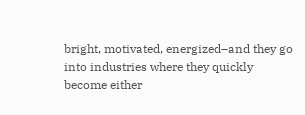bright, motivated, energized–and they go into industries where they quickly become either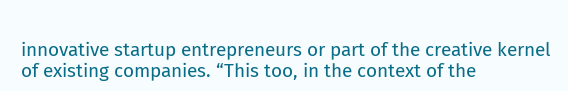innovative startup entrepreneurs or part of the creative kernel of existing companies. “This too, in the context of the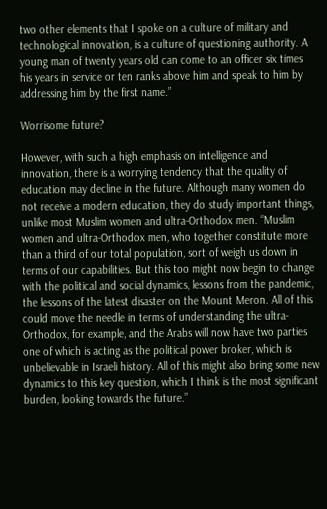two other elements that I spoke on a culture of military and technological innovation, is a culture of questioning authority. A young man of twenty years old can come to an officer six times his years in service or ten ranks above him and speak to him by addressing him by the first name.”

Worrisome future?

However, with such a high emphasis on intelligence and innovation, there is a worrying tendency that the quality of education may decline in the future. Although many women do not receive a modern education, they do study important things, unlike most Muslim women and ultra-Orthodox men. “Muslim women and ultra-Orthodox men, who together constitute more than a third of our total population, sort of weigh us down in terms of our capabilities. But this too might now begin to change with the political and social dynamics, lessons from the pandemic, the lessons of the latest disaster on the Mount Meron. All of this could move the needle in terms of understanding the ultra-Orthodox, for example, and the Arabs will now have two parties one of which is acting as the political power broker, which is unbelievable in Israeli history. All of this might also bring some new dynamics to this key question, which I think is the most significant burden, looking towards the future.”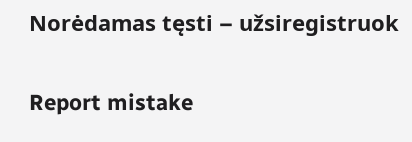Norėdamas tęsti – užsiregistruok

Report mistake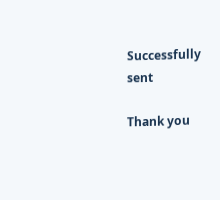Successfully sent

Thank you